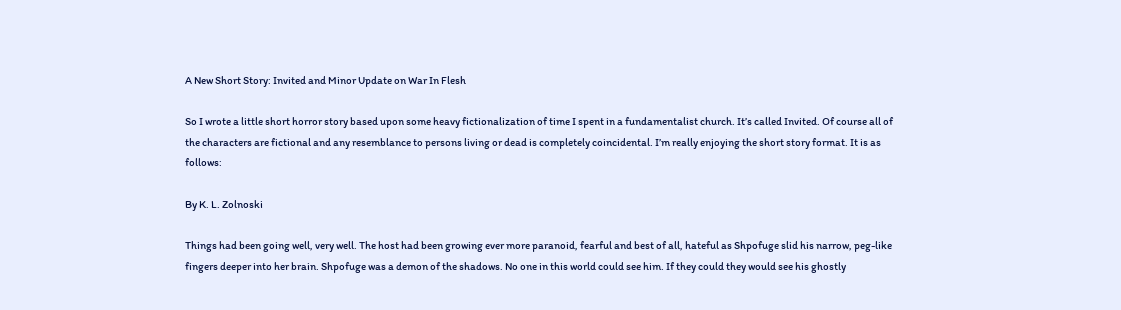A New Short Story: Invited and Minor Update on War In Flesh

So I wrote a little short horror story based upon some heavy fictionalization of time I spent in a fundamentalist church. It’s called Invited. Of course all of the characters are fictional and any resemblance to persons living or dead is completely coincidental. I’m really enjoying the short story format. It is as follows:

By K. L. Zolnoski

Things had been going well, very well. The host had been growing ever more paranoid, fearful and best of all, hateful as Shpofuge slid his narrow, peg-like fingers deeper into her brain. Shpofuge was a demon of the shadows. No one in this world could see him. If they could they would see his ghostly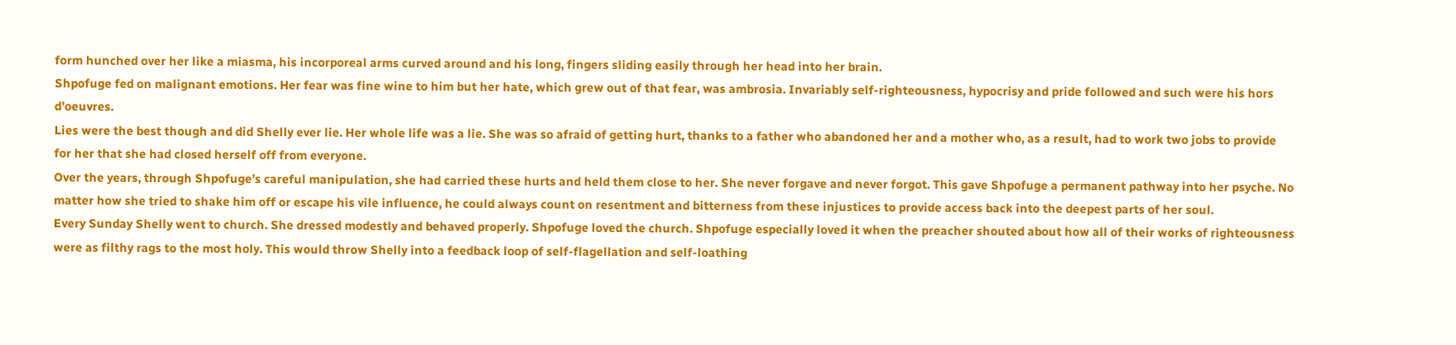form hunched over her like a miasma, his incorporeal arms curved around and his long, fingers sliding easily through her head into her brain.
Shpofuge fed on malignant emotions. Her fear was fine wine to him but her hate, which grew out of that fear, was ambrosia. Invariably self-righteousness, hypocrisy and pride followed and such were his hors d’oeuvres.
Lies were the best though and did Shelly ever lie. Her whole life was a lie. She was so afraid of getting hurt, thanks to a father who abandoned her and a mother who, as a result, had to work two jobs to provide for her that she had closed herself off from everyone.
Over the years, through Shpofuge’s careful manipulation, she had carried these hurts and held them close to her. She never forgave and never forgot. This gave Shpofuge a permanent pathway into her psyche. No matter how she tried to shake him off or escape his vile influence, he could always count on resentment and bitterness from these injustices to provide access back into the deepest parts of her soul.
Every Sunday Shelly went to church. She dressed modestly and behaved properly. Shpofuge loved the church. Shpofuge especially loved it when the preacher shouted about how all of their works of righteousness were as filthy rags to the most holy. This would throw Shelly into a feedback loop of self-flagellation and self-loathing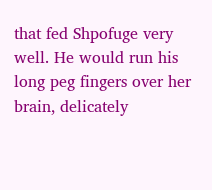that fed Shpofuge very well. He would run his long peg fingers over her brain, delicately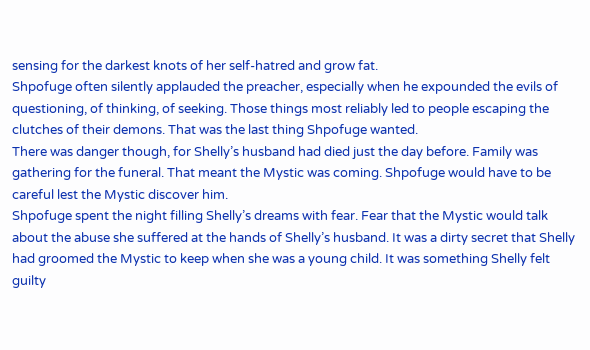sensing for the darkest knots of her self-hatred and grow fat.
Shpofuge often silently applauded the preacher, especially when he expounded the evils of questioning, of thinking, of seeking. Those things most reliably led to people escaping the clutches of their demons. That was the last thing Shpofuge wanted.
There was danger though, for Shelly’s husband had died just the day before. Family was gathering for the funeral. That meant the Mystic was coming. Shpofuge would have to be careful lest the Mystic discover him.
Shpofuge spent the night filling Shelly’s dreams with fear. Fear that the Mystic would talk about the abuse she suffered at the hands of Shelly’s husband. It was a dirty secret that Shelly had groomed the Mystic to keep when she was a young child. It was something Shelly felt guilty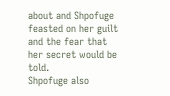about and Shpofuge feasted on her guilt and the fear that her secret would be told.
Shpofuge also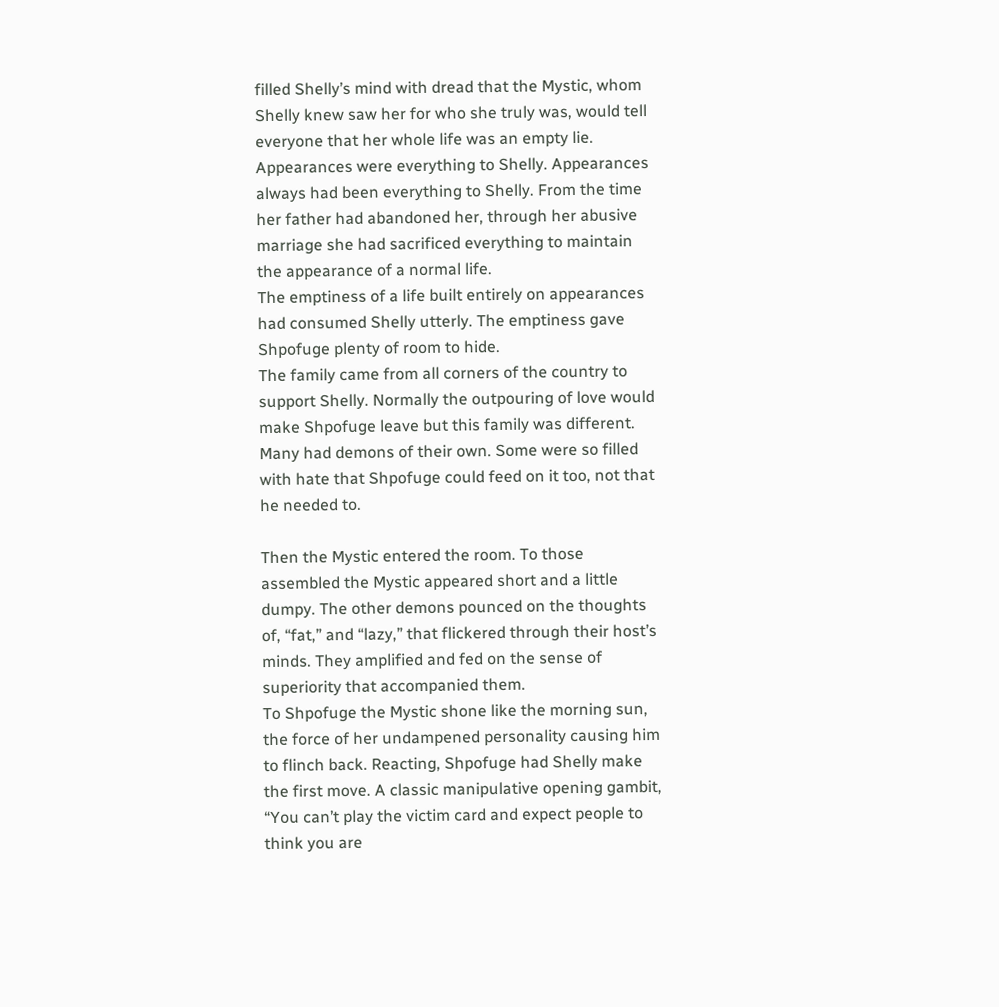filled Shelly’s mind with dread that the Mystic, whom Shelly knew saw her for who she truly was, would tell everyone that her whole life was an empty lie. Appearances were everything to Shelly. Appearances always had been everything to Shelly. From the time her father had abandoned her, through her abusive marriage she had sacrificed everything to maintain the appearance of a normal life.
The emptiness of a life built entirely on appearances had consumed Shelly utterly. The emptiness gave Shpofuge plenty of room to hide.
The family came from all corners of the country to support Shelly. Normally the outpouring of love would make Shpofuge leave but this family was different. Many had demons of their own. Some were so filled with hate that Shpofuge could feed on it too, not that he needed to.

Then the Mystic entered the room. To those assembled the Mystic appeared short and a little dumpy. The other demons pounced on the thoughts of, “fat,” and “lazy,” that flickered through their host’s minds. They amplified and fed on the sense of superiority that accompanied them.
To Shpofuge the Mystic shone like the morning sun, the force of her undampened personality causing him to flinch back. Reacting, Shpofuge had Shelly make the first move. A classic manipulative opening gambit, “You can’t play the victim card and expect people to think you are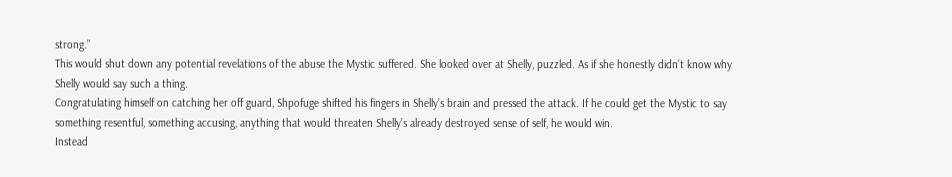strong.”
This would shut down any potential revelations of the abuse the Mystic suffered. She looked over at Shelly, puzzled. As if she honestly didn’t know why Shelly would say such a thing.
Congratulating himself on catching her off guard, Shpofuge shifted his fingers in Shelly’s brain and pressed the attack. If he could get the Mystic to say something resentful, something accusing, anything that would threaten Shelly’s already destroyed sense of self, he would win.
Instead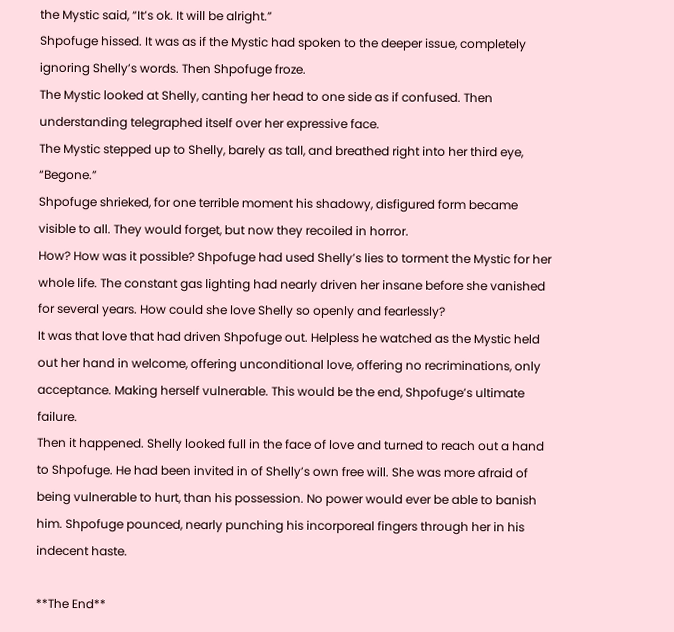the Mystic said, “It’s ok. It will be alright.”
Shpofuge hissed. It was as if the Mystic had spoken to the deeper issue, completely ignoring Shelly’s words. Then Shpofuge froze.
The Mystic looked at Shelly, canting her head to one side as if confused. Then understanding telegraphed itself over her expressive face.
The Mystic stepped up to Shelly, barely as tall, and breathed right into her third eye, “Begone.”
Shpofuge shrieked, for one terrible moment his shadowy, disfigured form became visible to all. They would forget, but now they recoiled in horror.
How? How was it possible? Shpofuge had used Shelly’s lies to torment the Mystic for her whole life. The constant gas lighting had nearly driven her insane before she vanished for several years. How could she love Shelly so openly and fearlessly?
It was that love that had driven Shpofuge out. Helpless he watched as the Mystic held out her hand in welcome, offering unconditional love, offering no recriminations, only acceptance. Making herself vulnerable. This would be the end, Shpofuge’s ultimate failure.
Then it happened. Shelly looked full in the face of love and turned to reach out a hand to Shpofuge. He had been invited in of Shelly’s own free will. She was more afraid of being vulnerable to hurt, than his possession. No power would ever be able to banish him. Shpofuge pounced, nearly punching his incorporeal fingers through her in his indecent haste.

**The End**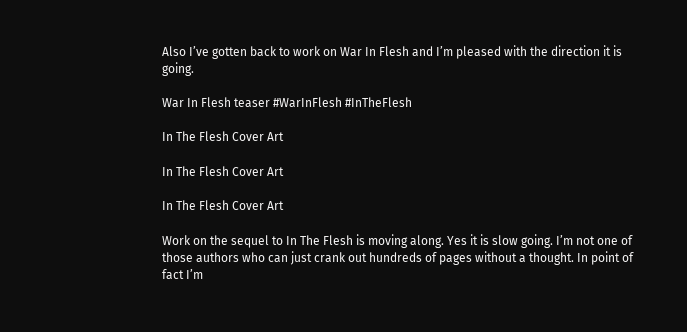Also I’ve gotten back to work on War In Flesh and I’m pleased with the direction it is going.

War In Flesh teaser #WarInFlesh #InTheFlesh

In The Flesh Cover Art

In The Flesh Cover Art

In The Flesh Cover Art

Work on the sequel to In The Flesh is moving along. Yes it is slow going. I’m not one of those authors who can just crank out hundreds of pages without a thought. In point of fact I’m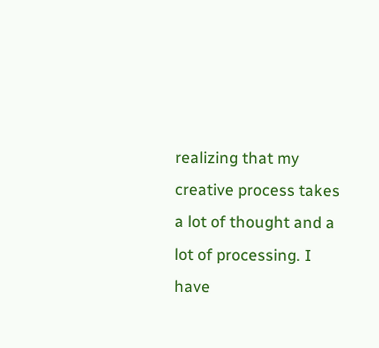realizing that my creative process takes a lot of thought and a lot of processing. I have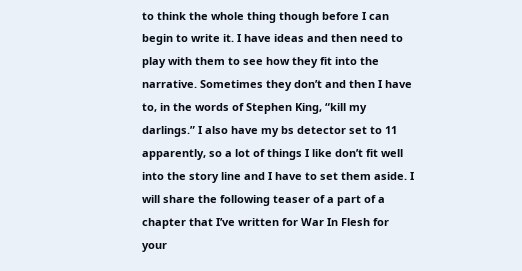to think the whole thing though before I can begin to write it. I have ideas and then need to play with them to see how they fit into the narrative. Sometimes they don’t and then I have to, in the words of Stephen King, “kill my darlings.” I also have my bs detector set to 11 apparently, so a lot of things I like don’t fit well into the story line and I have to set them aside. I will share the following teaser of a part of a chapter that I’ve written for War In Flesh for your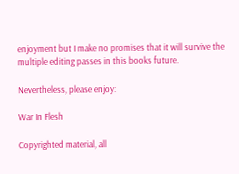enjoyment but I make no promises that it will survive the multiple editing passes in this books future.

Nevertheless, please enjoy:

War In Flesh

Copyrighted material, all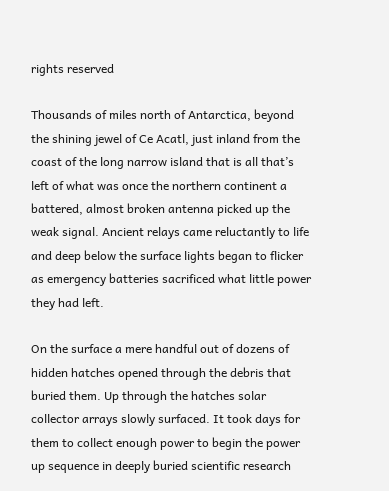rights reserved

Thousands of miles north of Antarctica, beyond the shining jewel of Ce Acatl, just inland from the coast of the long narrow island that is all that’s left of what was once the northern continent a battered, almost broken antenna picked up the weak signal. Ancient relays came reluctantly to life and deep below the surface lights began to flicker as emergency batteries sacrificed what little power they had left.

On the surface a mere handful out of dozens of hidden hatches opened through the debris that buried them. Up through the hatches solar collector arrays slowly surfaced. It took days for them to collect enough power to begin the power up sequence in deeply buried scientific research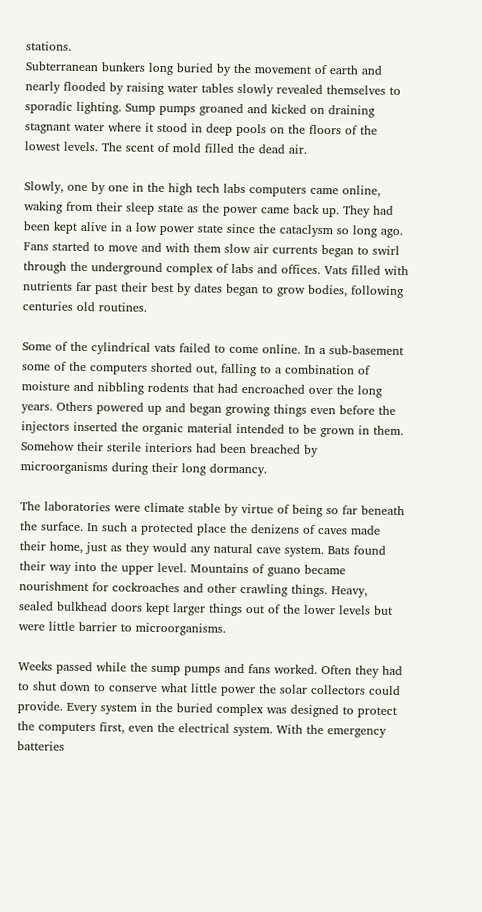stations.
Subterranean bunkers long buried by the movement of earth and nearly flooded by raising water tables slowly revealed themselves to sporadic lighting. Sump pumps groaned and kicked on draining stagnant water where it stood in deep pools on the floors of the lowest levels. The scent of mold filled the dead air.

Slowly, one by one in the high tech labs computers came online, waking from their sleep state as the power came back up. They had been kept alive in a low power state since the cataclysm so long ago. Fans started to move and with them slow air currents began to swirl through the underground complex of labs and offices. Vats filled with nutrients far past their best by dates began to grow bodies, following centuries old routines.

Some of the cylindrical vats failed to come online. In a sub-basement some of the computers shorted out, falling to a combination of moisture and nibbling rodents that had encroached over the long years. Others powered up and began growing things even before the injectors inserted the organic material intended to be grown in them. Somehow their sterile interiors had been breached by microorganisms during their long dormancy.

The laboratories were climate stable by virtue of being so far beneath the surface. In such a protected place the denizens of caves made their home, just as they would any natural cave system. Bats found their way into the upper level. Mountains of guano became nourishment for cockroaches and other crawling things. Heavy, sealed bulkhead doors kept larger things out of the lower levels but were little barrier to microorganisms.

Weeks passed while the sump pumps and fans worked. Often they had to shut down to conserve what little power the solar collectors could provide. Every system in the buried complex was designed to protect the computers first, even the electrical system. With the emergency batteries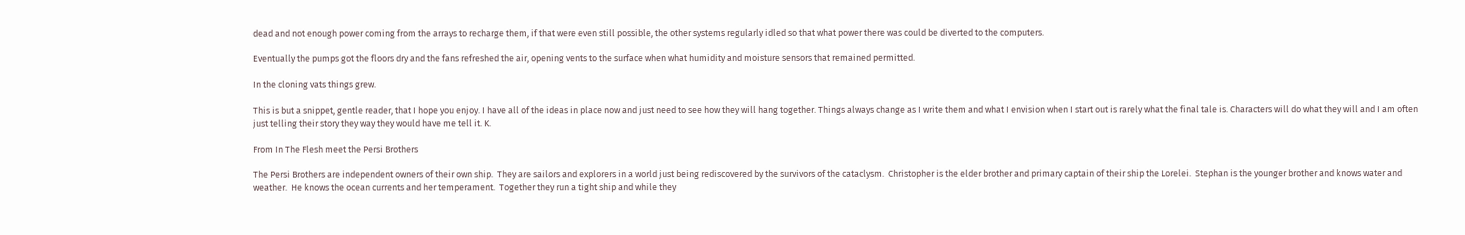dead and not enough power coming from the arrays to recharge them, if that were even still possible, the other systems regularly idled so that what power there was could be diverted to the computers.

Eventually the pumps got the floors dry and the fans refreshed the air, opening vents to the surface when what humidity and moisture sensors that remained permitted.

In the cloning vats things grew.

This is but a snippet, gentle reader, that I hope you enjoy. I have all of the ideas in place now and just need to see how they will hang together. Things always change as I write them and what I envision when I start out is rarely what the final tale is. Characters will do what they will and I am often just telling their story they way they would have me tell it. K.

From In The Flesh meet the Persi Brothers

The Persi Brothers are independent owners of their own ship.  They are sailors and explorers in a world just being rediscovered by the survivors of the cataclysm.  Christopher is the elder brother and primary captain of their ship the Lorelei.  Stephan is the younger brother and knows water and weather.  He knows the ocean currents and her temperament.  Together they run a tight ship and while they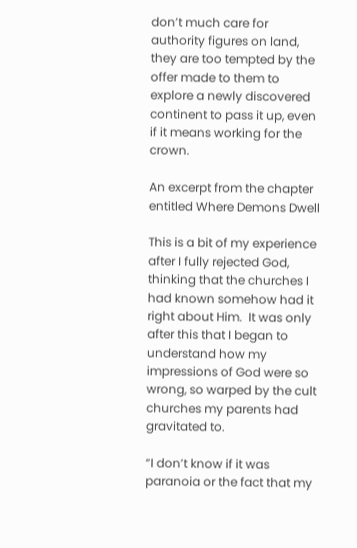don’t much care for authority figures on land, they are too tempted by the offer made to them to explore a newly discovered continent to pass it up, even if it means working for the crown.

An excerpt from the chapter entitled Where Demons Dwell

This is a bit of my experience after I fully rejected God, thinking that the churches I had known somehow had it right about Him.  It was only after this that I began to understand how my impressions of God were so wrong, so warped by the cult churches my parents had gravitated to.

“I don’t know if it was paranoia or the fact that my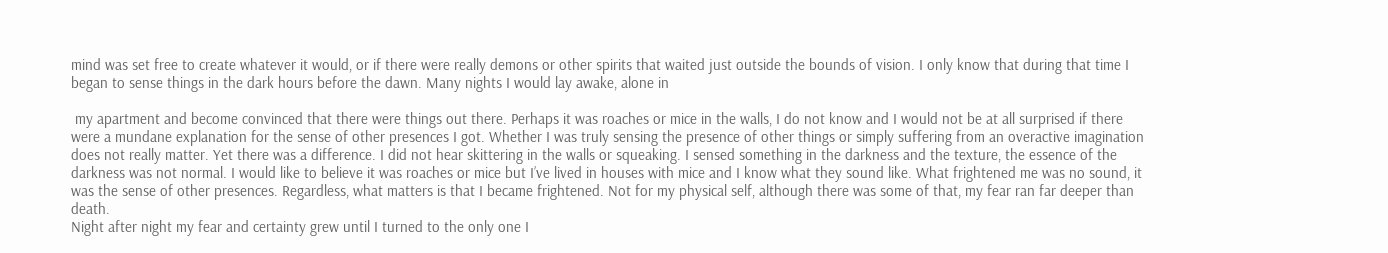mind was set free to create whatever it would, or if there were really demons or other spirits that waited just outside the bounds of vision. I only know that during that time I began to sense things in the dark hours before the dawn. Many nights I would lay awake, alone in

 my apartment and become convinced that there were things out there. Perhaps it was roaches or mice in the walls, I do not know and I would not be at all surprised if there were a mundane explanation for the sense of other presences I got. Whether I was truly sensing the presence of other things or simply suffering from an overactive imagination does not really matter. Yet there was a difference. I did not hear skittering in the walls or squeaking. I sensed something in the darkness and the texture, the essence of the darkness was not normal. I would like to believe it was roaches or mice but I’ve lived in houses with mice and I know what they sound like. What frightened me was no sound, it was the sense of other presences. Regardless, what matters is that I became frightened. Not for my physical self, although there was some of that, my fear ran far deeper than death.
Night after night my fear and certainty grew until I turned to the only one I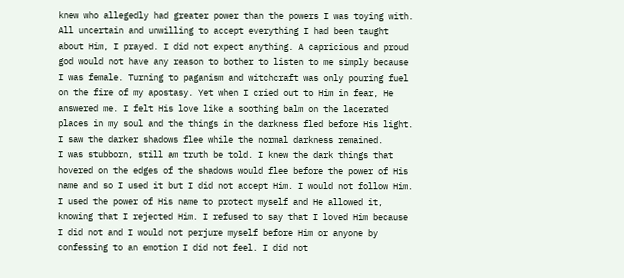knew who allegedly had greater power than the powers I was toying with. All uncertain and unwilling to accept everything I had been taught about Him, I prayed. I did not expect anything. A capricious and proud god would not have any reason to bother to listen to me simply because I was female. Turning to paganism and witchcraft was only pouring fuel on the fire of my apostasy. Yet when I cried out to Him in fear, He answered me. I felt His love like a soothing balm on the lacerated places in my soul and the things in the darkness fled before His light. I saw the darker shadows flee while the normal darkness remained.
I was stubborn, still am truth be told. I knew the dark things that hovered on the edges of the shadows would flee before the power of His name and so I used it but I did not accept Him. I would not follow Him. I used the power of His name to protect myself and He allowed it, knowing that I rejected Him. I refused to say that I loved Him because I did not and I would not perjure myself before Him or anyone by confessing to an emotion I did not feel. I did not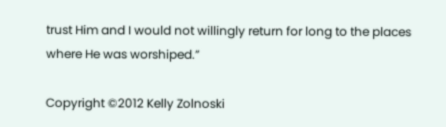trust Him and I would not willingly return for long to the places where He was worshiped.”

Copyright ©2012 Kelly Zolnoski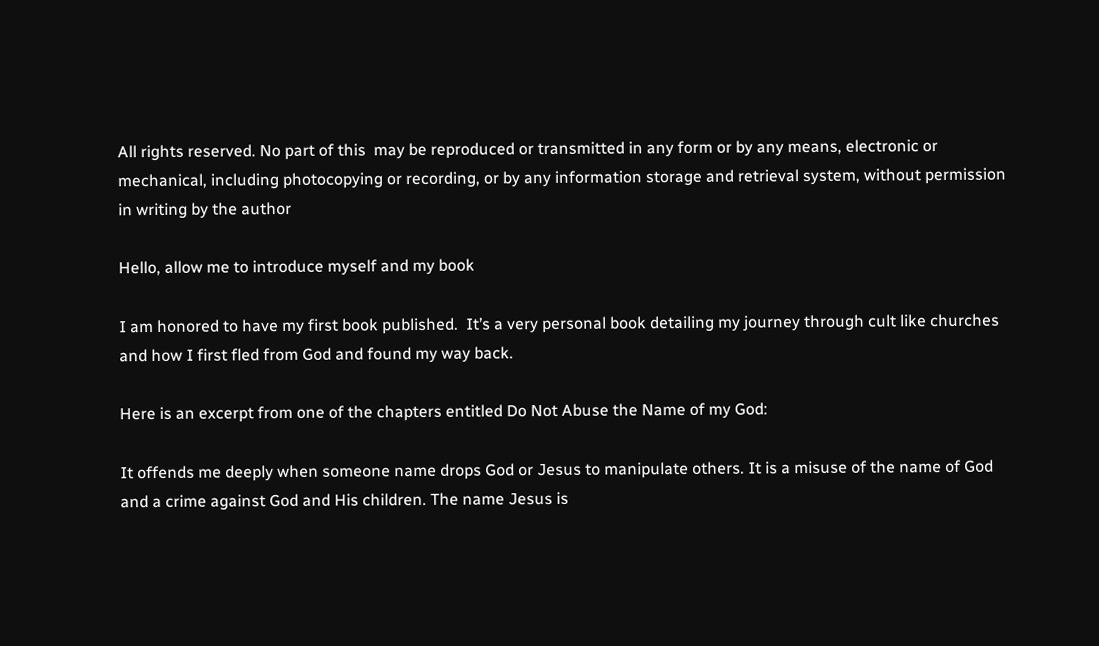All rights reserved. No part of this  may be reproduced or transmitted in any form or by any means, electronic or mechanical, including photocopying or recording, or by any information storage and retrieval system, without permission in writing by the author

Hello, allow me to introduce myself and my book

I am honored to have my first book published.  It’s a very personal book detailing my journey through cult like churches and how I first fled from God and found my way back.

Here is an excerpt from one of the chapters entitled Do Not Abuse the Name of my God:

It offends me deeply when someone name drops God or Jesus to manipulate others. It is a misuse of the name of God and a crime against God and His children. The name Jesus is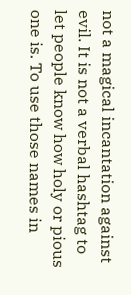not a magical incantation against evil. It is not a verbal hashtag to let people know how holy or pious one is. To use those names in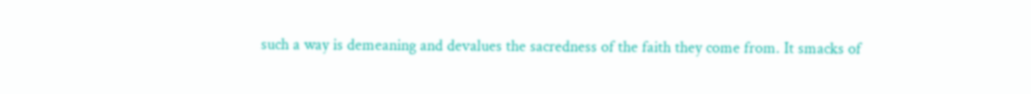such a way is demeaning and devalues the sacredness of the faith they come from. It smacks of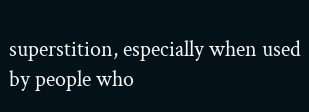superstition, especially when used by people who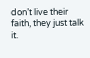don’t live their faith, they just talk it.